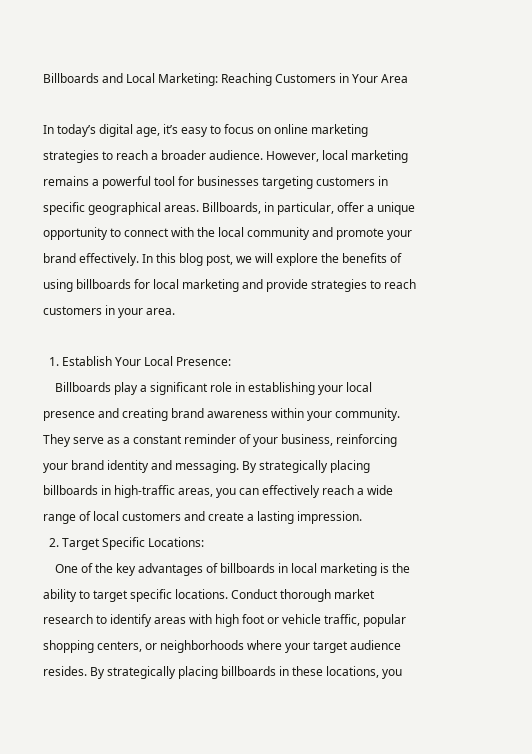Billboards and Local Marketing: Reaching Customers in Your Area

In today’s digital age, it’s easy to focus on online marketing strategies to reach a broader audience. However, local marketing remains a powerful tool for businesses targeting customers in specific geographical areas. Billboards, in particular, offer a unique opportunity to connect with the local community and promote your brand effectively. In this blog post, we will explore the benefits of using billboards for local marketing and provide strategies to reach customers in your area.

  1. Establish Your Local Presence:
    Billboards play a significant role in establishing your local presence and creating brand awareness within your community. They serve as a constant reminder of your business, reinforcing your brand identity and messaging. By strategically placing billboards in high-traffic areas, you can effectively reach a wide range of local customers and create a lasting impression.
  2. Target Specific Locations:
    One of the key advantages of billboards in local marketing is the ability to target specific locations. Conduct thorough market research to identify areas with high foot or vehicle traffic, popular shopping centers, or neighborhoods where your target audience resides. By strategically placing billboards in these locations, you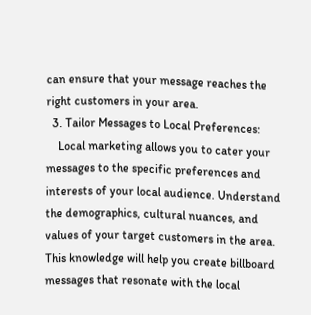can ensure that your message reaches the right customers in your area.
  3. Tailor Messages to Local Preferences:
    Local marketing allows you to cater your messages to the specific preferences and interests of your local audience. Understand the demographics, cultural nuances, and values of your target customers in the area. This knowledge will help you create billboard messages that resonate with the local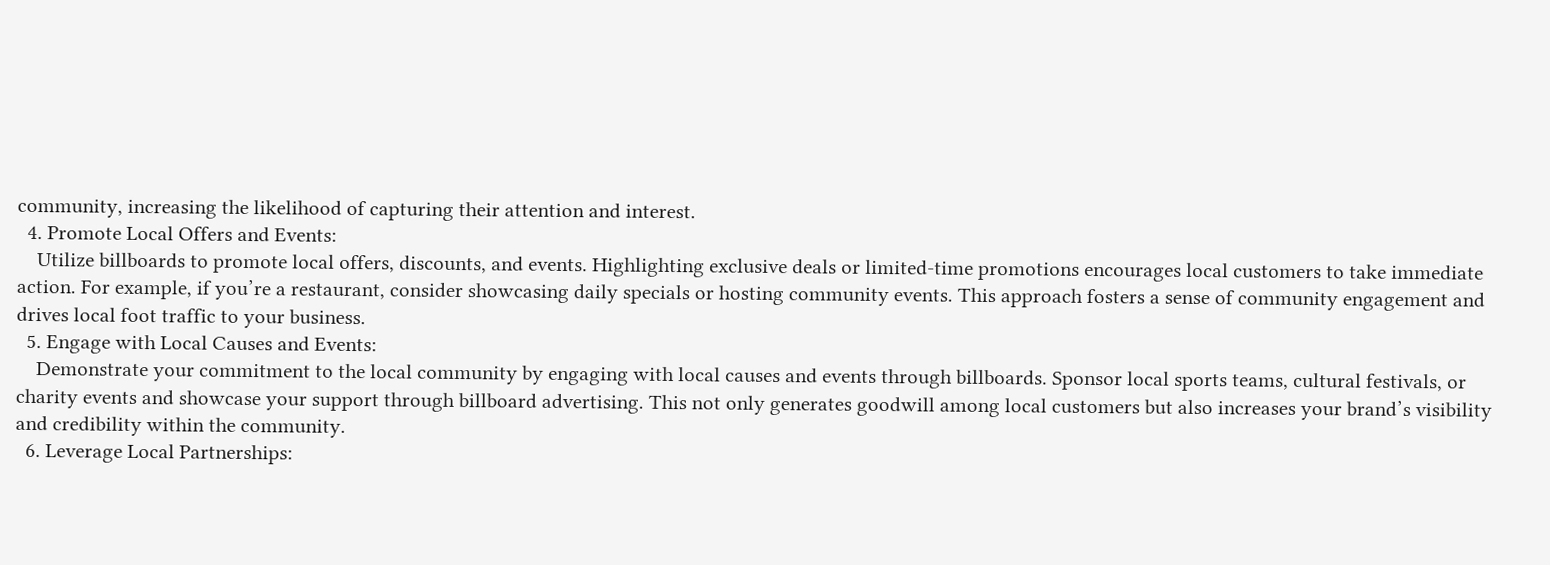community, increasing the likelihood of capturing their attention and interest.
  4. Promote Local Offers and Events:
    Utilize billboards to promote local offers, discounts, and events. Highlighting exclusive deals or limited-time promotions encourages local customers to take immediate action. For example, if you’re a restaurant, consider showcasing daily specials or hosting community events. This approach fosters a sense of community engagement and drives local foot traffic to your business.
  5. Engage with Local Causes and Events:
    Demonstrate your commitment to the local community by engaging with local causes and events through billboards. Sponsor local sports teams, cultural festivals, or charity events and showcase your support through billboard advertising. This not only generates goodwill among local customers but also increases your brand’s visibility and credibility within the community.
  6. Leverage Local Partnerships: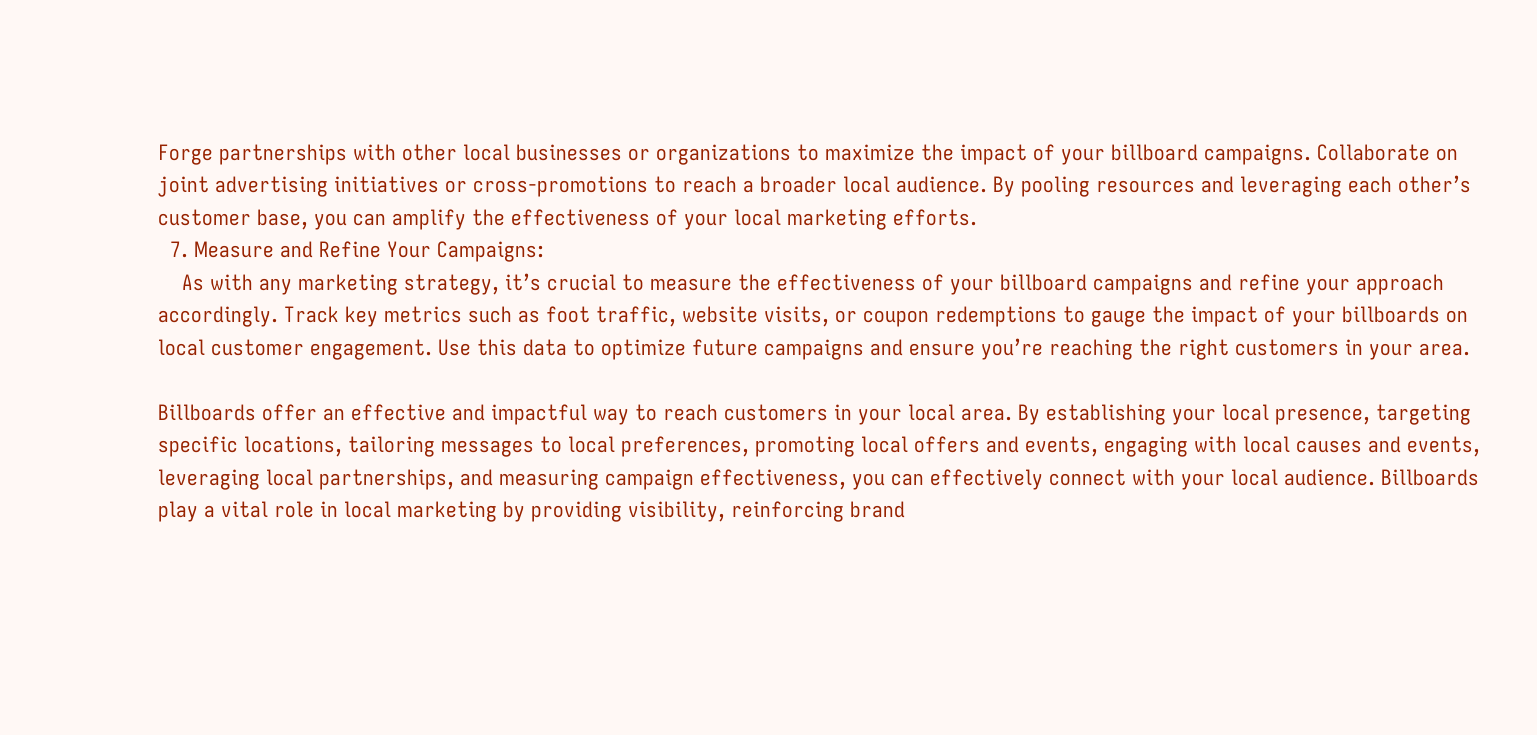Forge partnerships with other local businesses or organizations to maximize the impact of your billboard campaigns. Collaborate on joint advertising initiatives or cross-promotions to reach a broader local audience. By pooling resources and leveraging each other’s customer base, you can amplify the effectiveness of your local marketing efforts.
  7. Measure and Refine Your Campaigns:
    As with any marketing strategy, it’s crucial to measure the effectiveness of your billboard campaigns and refine your approach accordingly. Track key metrics such as foot traffic, website visits, or coupon redemptions to gauge the impact of your billboards on local customer engagement. Use this data to optimize future campaigns and ensure you’re reaching the right customers in your area.

Billboards offer an effective and impactful way to reach customers in your local area. By establishing your local presence, targeting specific locations, tailoring messages to local preferences, promoting local offers and events, engaging with local causes and events, leveraging local partnerships, and measuring campaign effectiveness, you can effectively connect with your local audience. Billboards play a vital role in local marketing by providing visibility, reinforcing brand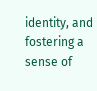identity, and fostering a sense of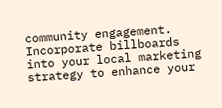community engagement. Incorporate billboards into your local marketing strategy to enhance your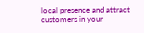local presence and attract customers in your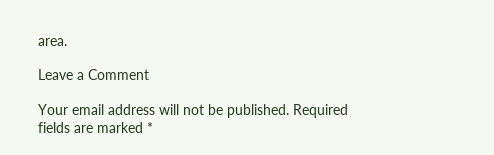area.

Leave a Comment

Your email address will not be published. Required fields are marked *